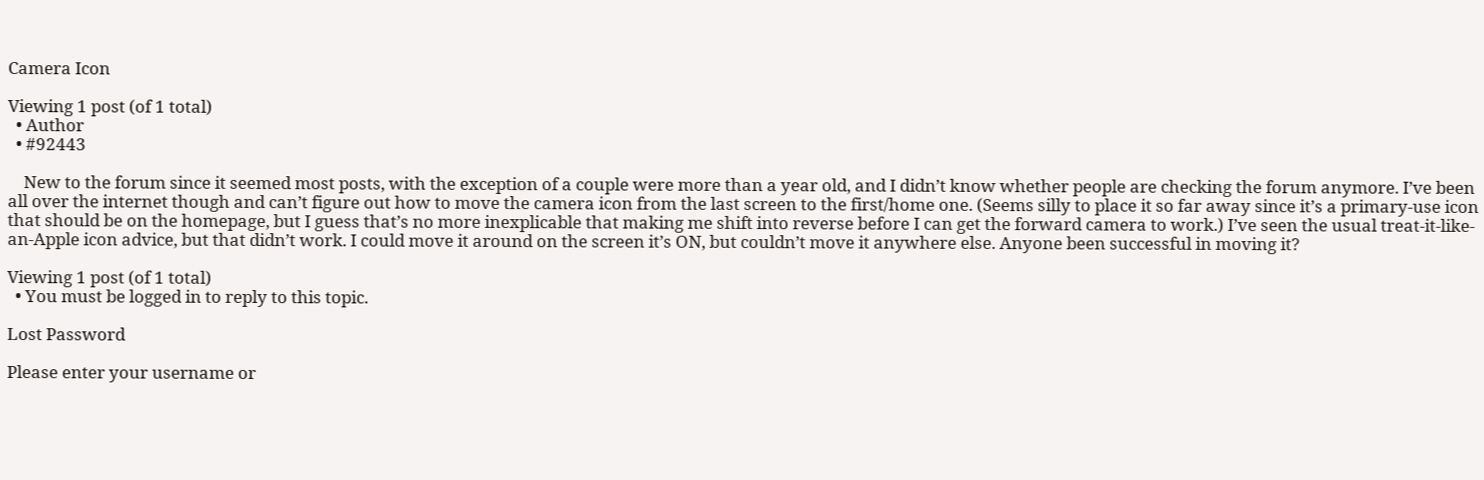Camera Icon

Viewing 1 post (of 1 total)
  • Author
  • #92443

    New to the forum since it seemed most posts, with the exception of a couple were more than a year old, and I didn’t know whether people are checking the forum anymore. I’ve been all over the internet though and can’t figure out how to move the camera icon from the last screen to the first/home one. (Seems silly to place it so far away since it’s a primary-use icon that should be on the homepage, but I guess that’s no more inexplicable that making me shift into reverse before I can get the forward camera to work.) I’ve seen the usual treat-it-like-an-Apple icon advice, but that didn’t work. I could move it around on the screen it’s ON, but couldn’t move it anywhere else. Anyone been successful in moving it?

Viewing 1 post (of 1 total)
  • You must be logged in to reply to this topic.

Lost Password

Please enter your username or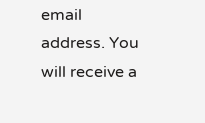email address. You will receive a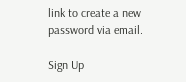link to create a new password via email.

Sign Up